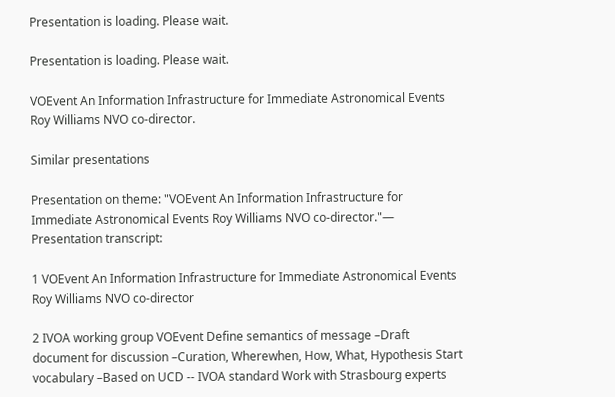Presentation is loading. Please wait.

Presentation is loading. Please wait.

VOEvent An Information Infrastructure for Immediate Astronomical Events Roy Williams NVO co-director.

Similar presentations

Presentation on theme: "VOEvent An Information Infrastructure for Immediate Astronomical Events Roy Williams NVO co-director."— Presentation transcript:

1 VOEvent An Information Infrastructure for Immediate Astronomical Events Roy Williams NVO co-director

2 IVOA working group VOEvent Define semantics of message –Draft document for discussion –Curation, Wherewhen, How, What, Hypothesis Start vocabulary –Based on UCD -- IVOA standard Work with Strasbourg experts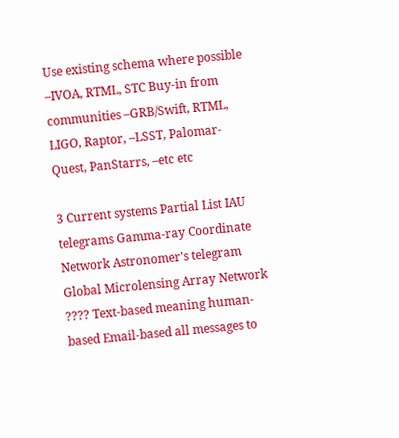Use existing schema where possible –IVOA, RTML, STC Buy-in from communities –GRB/Swift, RTML, LIGO, Raptor, –LSST, Palomar-Quest, PanStarrs, –etc etc

3 Current systems Partial List IAU telegrams Gamma-ray Coordinate Network Astronomer's telegram Global Microlensing Array Network ???? Text-based meaning human-based Email-based all messages to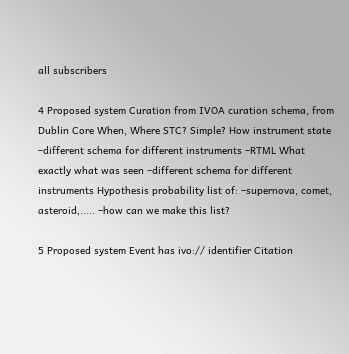all subscribers

4 Proposed system Curation from IVOA curation schema, from Dublin Core When, Where STC? Simple? How instrument state –different schema for different instruments –RTML What exactly what was seen –different schema for different instruments Hypothesis probability list of: –supernova, comet, asteroid,..... –how can we make this list?

5 Proposed system Event has ivo:// identifier Citation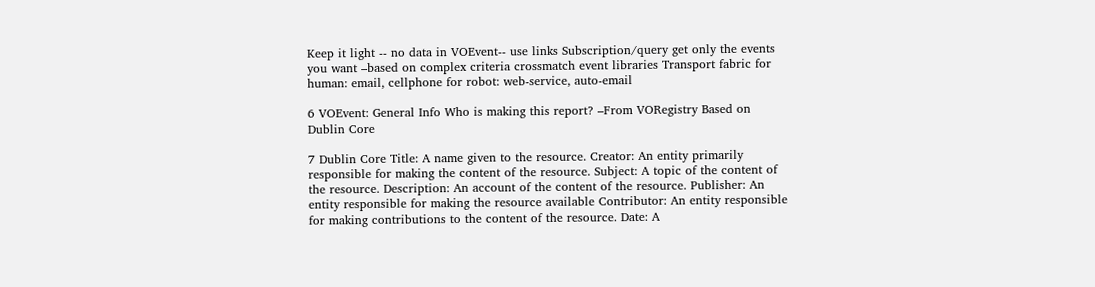Keep it light -- no data in VOEvent-- use links Subscription/query get only the events you want –based on complex criteria crossmatch event libraries Transport fabric for human: email, cellphone for robot: web-service, auto-email

6 VOEvent: General Info Who is making this report? –From VORegistry Based on Dublin Core

7 Dublin Core Title: A name given to the resource. Creator: An entity primarily responsible for making the content of the resource. Subject: A topic of the content of the resource. Description: An account of the content of the resource. Publisher: An entity responsible for making the resource available Contributor: An entity responsible for making contributions to the content of the resource. Date: A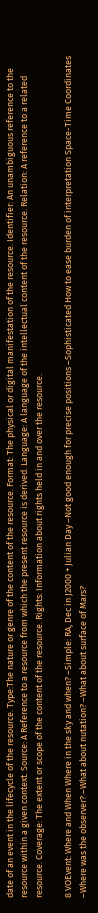date of an event in the lifecycle of the resource. Type:The nature or genre of the content of the resource. Format: The physical or digital manifestation of the resource. Identifier: An unambiguous reference to the resource within a given context. Source: A Reference to a resource from which the present resource is derived. Language: A language of the intellectual content of the resource. Relation: A reference to a related resource. Coverage: The extent or scope of the content of the resource. Rights: Information about rights held in and over the resource.

8 VOEvent: Where and When Where in the sky and when? –Simple: RA, Dec in J2000 + Julian Day –Not good enough for precise positions –Sophisticated How to ease burden of interpretation Space-Time Coordinates –Where was the observer? –What about nutation? –What about surface of Mars?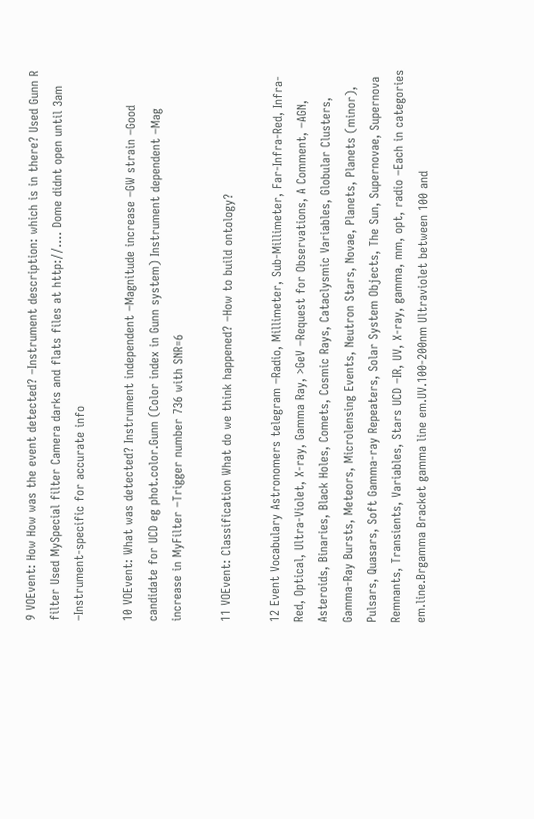9 VOEvent: How How was the event detected? –Instrument description: which is in there? Used Gunn R filter Used MySpecial filter Camera darks and flats files at http://…. Dome didnt open until 3am –Instrument-specific for accurate info

10 VOEvent: What was detected? Instrument independent –Magnitude increase –GW strain –Good candidate for UCD eg phot.color.Gunn (Color index in Gunn system) Instrument dependent –Mag increase in MyFilter –Trigger number 736 with SNR=6

11 VOEvent: Classification What do we think happened? –How to build ontology?

12 Event Vocabulary Astronomers telegram –Radio, Millimeter, Sub-Millimeter, Far-Infra-Red, Infra-Red, Optical, Ultra-Violet, X-ray, Gamma Ray, >GeV –Request for Observations, A Comment, –AGN, Asteroids, Binaries, Black Holes, Comets, Cosmic Rays, Cataclysmic Variables, Globular Clusters, Gamma-Ray Bursts, Meteors, Microlensing Events, Neutron Stars, Novae, Planets, Planets (minor), Pulsars, Quasars, Soft Gamma-ray Repeaters, Solar System Objects, The Sun, Supernovae, Supernova Remnants, Transients, Variables, Stars UCD –IR, UV, X-ray, gamma, mm, opt, radio –Each in categories em.line.Brgamma Bracket gamma line em.UV.100-200nm Ultraviolet between 100 and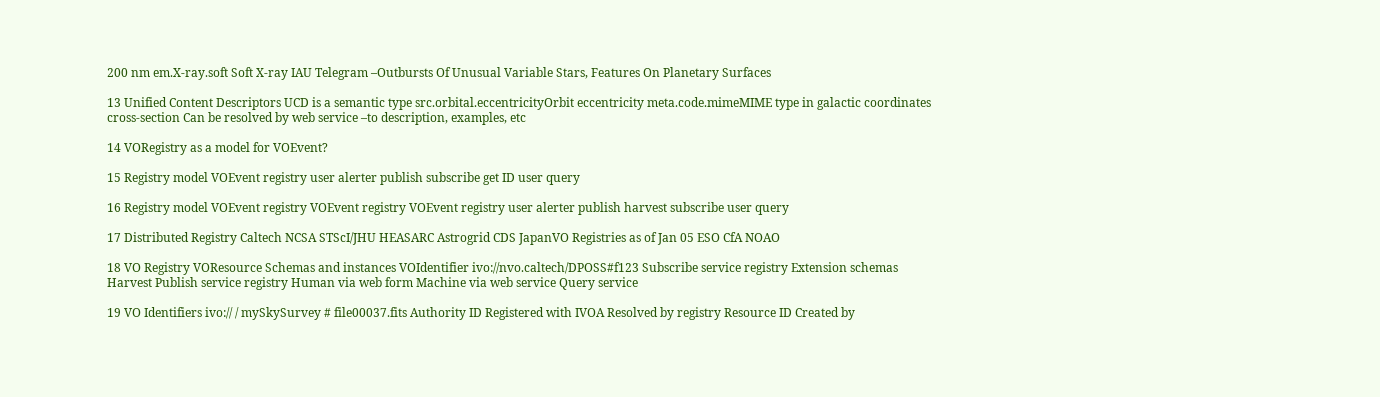200 nm em.X-ray.soft Soft X-ray IAU Telegram –Outbursts Of Unusual Variable Stars, Features On Planetary Surfaces

13 Unified Content Descriptors UCD is a semantic type src.orbital.eccentricityOrbit eccentricity meta.code.mimeMIME type in galactic coordinates cross-section Can be resolved by web service –to description, examples, etc

14 VORegistry as a model for VOEvent?

15 Registry model VOEvent registry user alerter publish subscribe get ID user query

16 Registry model VOEvent registry VOEvent registry VOEvent registry user alerter publish harvest subscribe user query

17 Distributed Registry Caltech NCSA STScI/JHU HEASARC Astrogrid CDS JapanVO Registries as of Jan 05 ESO CfA NOAO

18 VO Registry VOResource Schemas and instances VOIdentifier ivo://nvo.caltech/DPOSS#f123 Subscribe service registry Extension schemas Harvest Publish service registry Human via web form Machine via web service Query service

19 VO Identifiers ivo:// / mySkySurvey # file00037.fits Authority ID Registered with IVOA Resolved by registry Resource ID Created by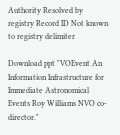Authority Resolved by registry Record ID Not known to registry delimiter

Download ppt "VOEvent An Information Infrastructure for Immediate Astronomical Events Roy Williams NVO co-director."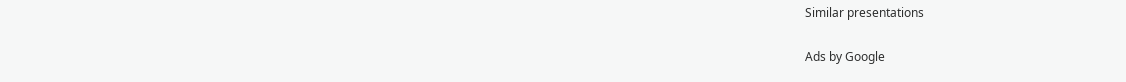Similar presentations

Ads by Google